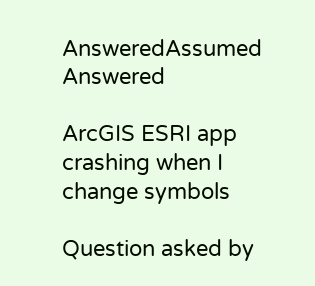AnsweredAssumed Answered

ArcGIS ESRI app crashing when I change symbols

Question asked by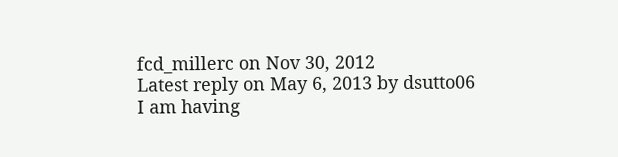fcd_millerc on Nov 30, 2012
Latest reply on May 6, 2013 by dsutto06
I am having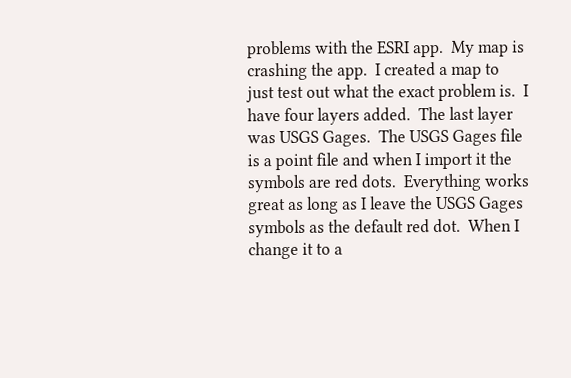problems with the ESRI app.  My map is crashing the app.  I created a map to just test out what the exact problem is.  I have four layers added.  The last layer was USGS Gages.  The USGS Gages file is a point file and when I import it the symbols are red dots.  Everything works great as long as I leave the USGS Gages symbols as the default red dot.  When I change it to a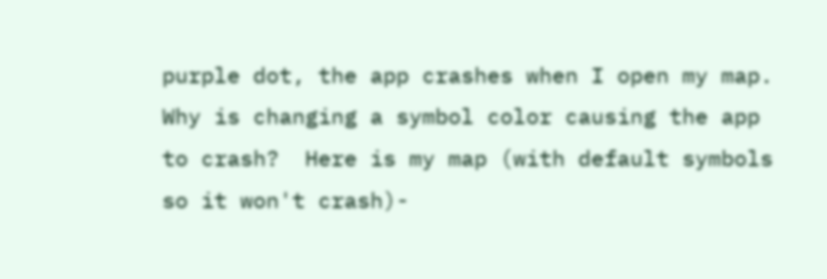purple dot, the app crashes when I open my map.  Why is changing a symbol color causing the app to crash?  Here is my map (with default symbols so it won't crash)-